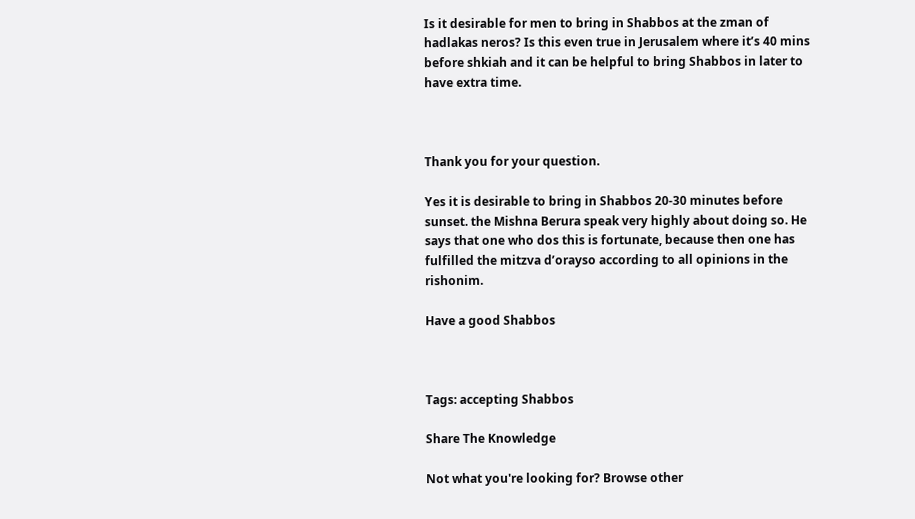Is it desirable for men to bring in Shabbos at the zman of hadlakas neros? Is this even true in Jerusalem where it’s 40 mins before shkiah and it can be helpful to bring Shabbos in later to have extra time.



Thank you for your question.

Yes it is desirable to bring in Shabbos 20-30 minutes before sunset. the Mishna Berura speak very highly about doing so. He says that one who dos this is fortunate, because then one has fulfilled the mitzva d’orayso according to all opinions in the rishonim.

Have a good Shabbos



Tags: accepting Shabbos

Share The Knowledge

Not what you're looking for? Browse other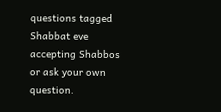questions tagged Shabbat eve accepting Shabbos or ask your own question.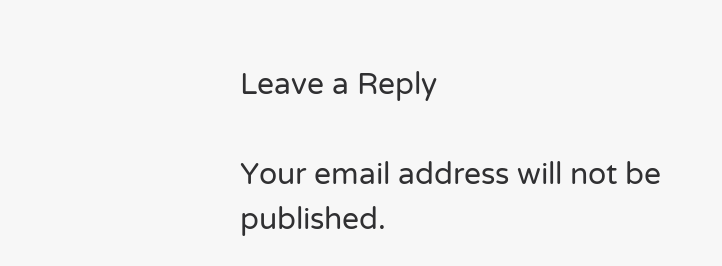Leave a Reply

Your email address will not be published.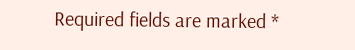Required fields are marked *